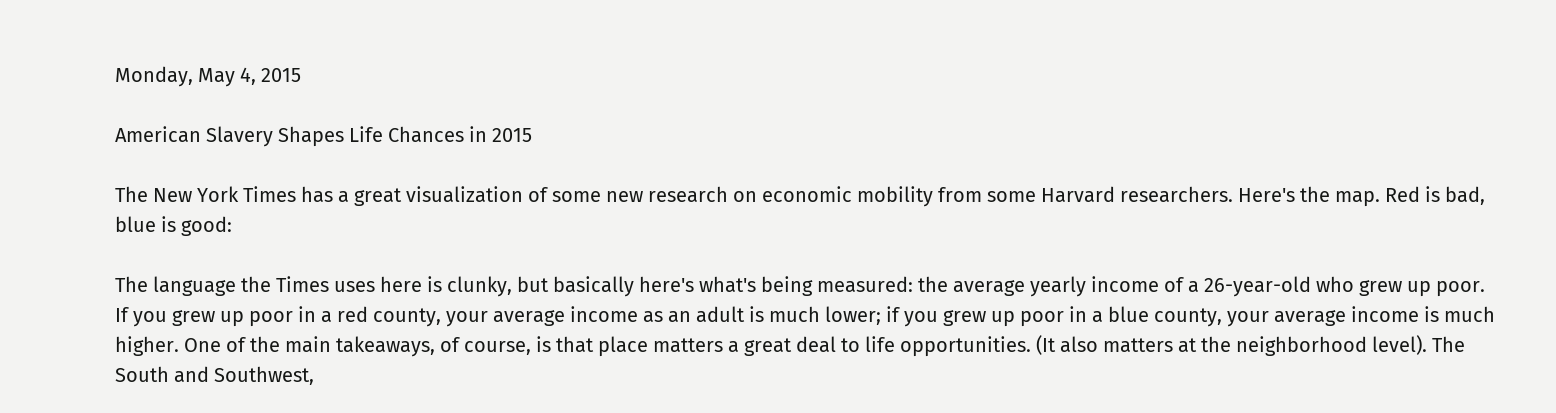Monday, May 4, 2015

American Slavery Shapes Life Chances in 2015

The New York Times has a great visualization of some new research on economic mobility from some Harvard researchers. Here's the map. Red is bad, blue is good:

The language the Times uses here is clunky, but basically here's what's being measured: the average yearly income of a 26-year-old who grew up poor. If you grew up poor in a red county, your average income as an adult is much lower; if you grew up poor in a blue county, your average income is much higher. One of the main takeaways, of course, is that place matters a great deal to life opportunities. (It also matters at the neighborhood level). The South and Southwest,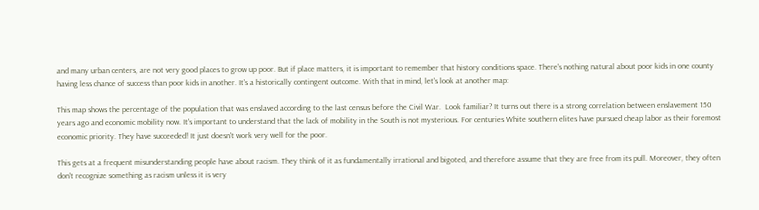and many urban centers, are not very good places to grow up poor. But if place matters, it is important to remember that history conditions space. There's nothing natural about poor kids in one county having less chance of success than poor kids in another. It's a historically contingent outcome. With that in mind, let's look at another map:

This map shows the percentage of the population that was enslaved according to the last census before the Civil War.  Look familiar? It turns out there is a strong correlation between enslavement 150 years ago and economic mobility now. It's important to understand that the lack of mobility in the South is not mysterious. For centuries White southern elites have pursued cheap labor as their foremost economic priority. They have succeeded! It just doesn't work very well for the poor.

This gets at a frequent misunderstanding people have about racism. They think of it as fundamentally irrational and bigoted, and therefore assume that they are free from its pull. Moreover, they often don't recognize something as racism unless it is very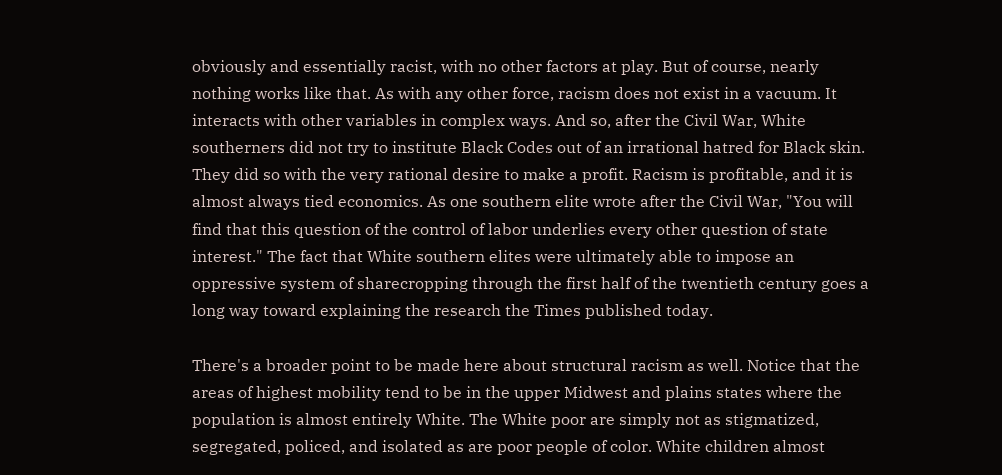obviously and essentially racist, with no other factors at play. But of course, nearly nothing works like that. As with any other force, racism does not exist in a vacuum. It interacts with other variables in complex ways. And so, after the Civil War, White southerners did not try to institute Black Codes out of an irrational hatred for Black skin. They did so with the very rational desire to make a profit. Racism is profitable, and it is almost always tied economics. As one southern elite wrote after the Civil War, "You will find that this question of the control of labor underlies every other question of state interest." The fact that White southern elites were ultimately able to impose an oppressive system of sharecropping through the first half of the twentieth century goes a long way toward explaining the research the Times published today.

There's a broader point to be made here about structural racism as well. Notice that the areas of highest mobility tend to be in the upper Midwest and plains states where the population is almost entirely White. The White poor are simply not as stigmatized, segregated, policed, and isolated as are poor people of color. White children almost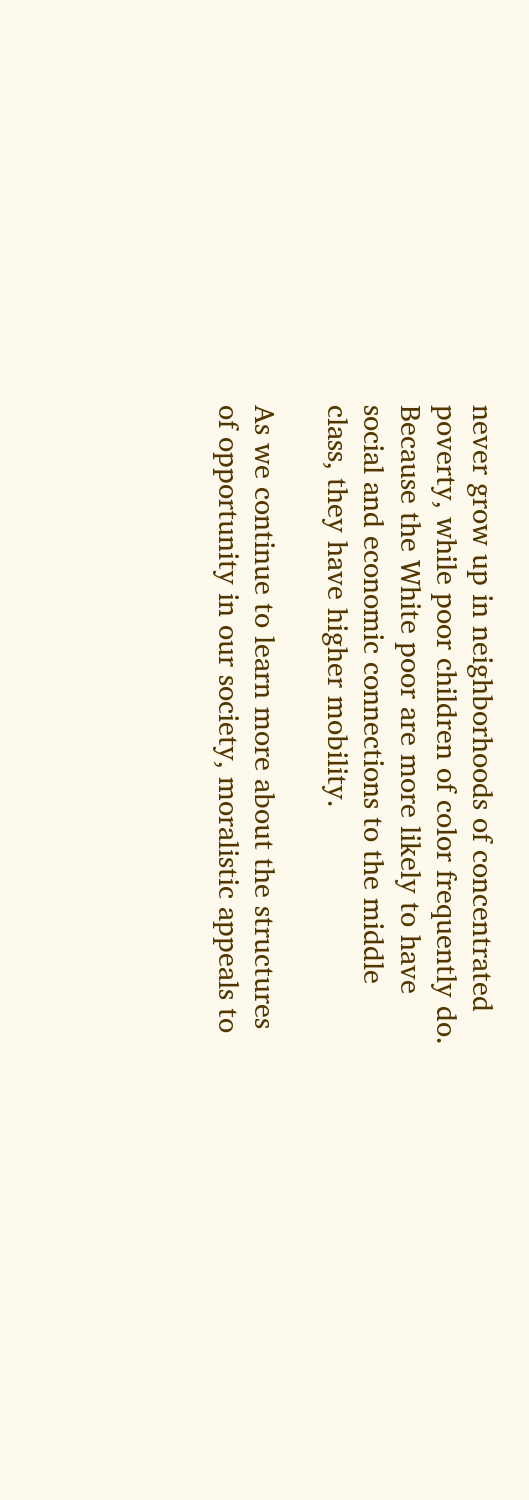never grow up in neighborhoods of concentrated poverty, while poor children of color frequently do. Because the White poor are more likely to have social and economic connections to the middle class, they have higher mobility.

As we continue to learn more about the structures of opportunity in our society, moralistic appeals to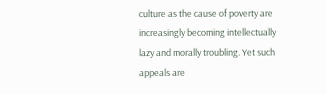culture as the cause of poverty are increasingly becoming intellectually lazy and morally troubling. Yet such appeals are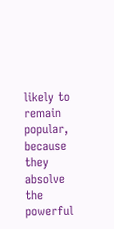likely to remain popular, because they absolve the powerful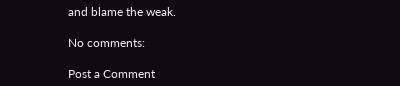and blame the weak.

No comments:

Post a Comment